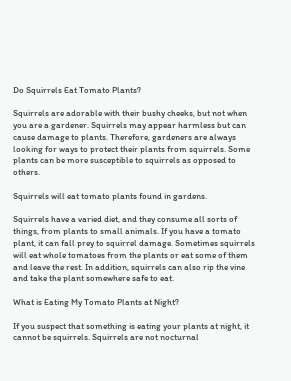Do Squirrels Eat Tomato Plants?

Squirrels are adorable with their bushy cheeks, but not when you are a gardener. Squirrels may appear harmless but can cause damage to plants. Therefore, gardeners are always looking for ways to protect their plants from squirrels. Some plants can be more susceptible to squirrels as opposed to others.

Squirrels will eat tomato plants found in gardens.

Squirrels have a varied diet, and they consume all sorts of things, from plants to small animals. If you have a tomato plant, it can fall prey to squirrel damage. Sometimes squirrels will eat whole tomatoes from the plants or eat some of them and leave the rest. In addition, squirrels can also rip the vine and take the plant somewhere safe to eat.

What is Eating My Tomato Plants at Night?

If you suspect that something is eating your plants at night, it cannot be squirrels. Squirrels are not nocturnal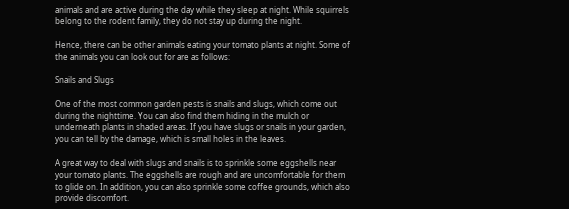animals and are active during the day while they sleep at night. While squirrels belong to the rodent family, they do not stay up during the night.

Hence, there can be other animals eating your tomato plants at night. Some of the animals you can look out for are as follows:

Snails and Slugs

One of the most common garden pests is snails and slugs, which come out during the nighttime. You can also find them hiding in the mulch or underneath plants in shaded areas. If you have slugs or snails in your garden, you can tell by the damage, which is small holes in the leaves.

A great way to deal with slugs and snails is to sprinkle some eggshells near your tomato plants. The eggshells are rough and are uncomfortable for them to glide on. In addition, you can also sprinkle some coffee grounds, which also provide discomfort.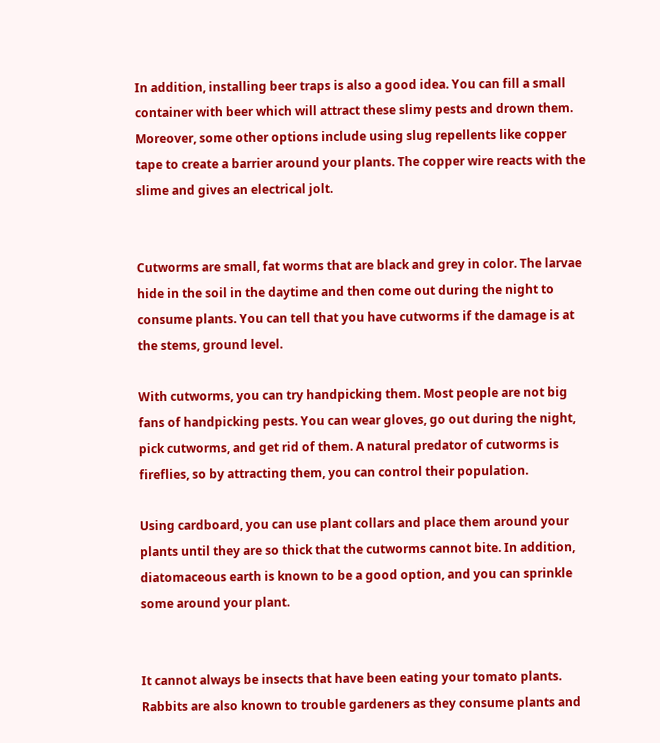In addition, installing beer traps is also a good idea. You can fill a small container with beer which will attract these slimy pests and drown them. Moreover, some other options include using slug repellents like copper tape to create a barrier around your plants. The copper wire reacts with the slime and gives an electrical jolt.


Cutworms are small, fat worms that are black and grey in color. The larvae hide in the soil in the daytime and then come out during the night to consume plants. You can tell that you have cutworms if the damage is at the stems, ground level.

With cutworms, you can try handpicking them. Most people are not big fans of handpicking pests. You can wear gloves, go out during the night, pick cutworms, and get rid of them. A natural predator of cutworms is fireflies, so by attracting them, you can control their population.

Using cardboard, you can use plant collars and place them around your plants until they are so thick that the cutworms cannot bite. In addition, diatomaceous earth is known to be a good option, and you can sprinkle some around your plant.


It cannot always be insects that have been eating your tomato plants. Rabbits are also known to trouble gardeners as they consume plants and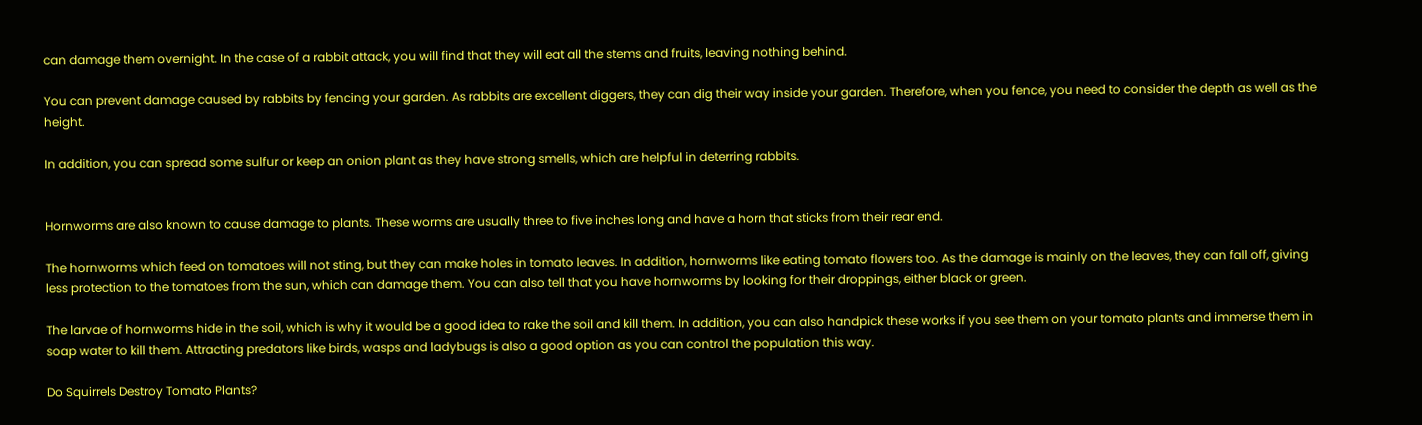can damage them overnight. In the case of a rabbit attack, you will find that they will eat all the stems and fruits, leaving nothing behind.

You can prevent damage caused by rabbits by fencing your garden. As rabbits are excellent diggers, they can dig their way inside your garden. Therefore, when you fence, you need to consider the depth as well as the height.

In addition, you can spread some sulfur or keep an onion plant as they have strong smells, which are helpful in deterring rabbits.


Hornworms are also known to cause damage to plants. These worms are usually three to five inches long and have a horn that sticks from their rear end.

The hornworms which feed on tomatoes will not sting, but they can make holes in tomato leaves. In addition, hornworms like eating tomato flowers too. As the damage is mainly on the leaves, they can fall off, giving less protection to the tomatoes from the sun, which can damage them. You can also tell that you have hornworms by looking for their droppings, either black or green.

The larvae of hornworms hide in the soil, which is why it would be a good idea to rake the soil and kill them. In addition, you can also handpick these works if you see them on your tomato plants and immerse them in soap water to kill them. Attracting predators like birds, wasps and ladybugs is also a good option as you can control the population this way.

Do Squirrels Destroy Tomato Plants?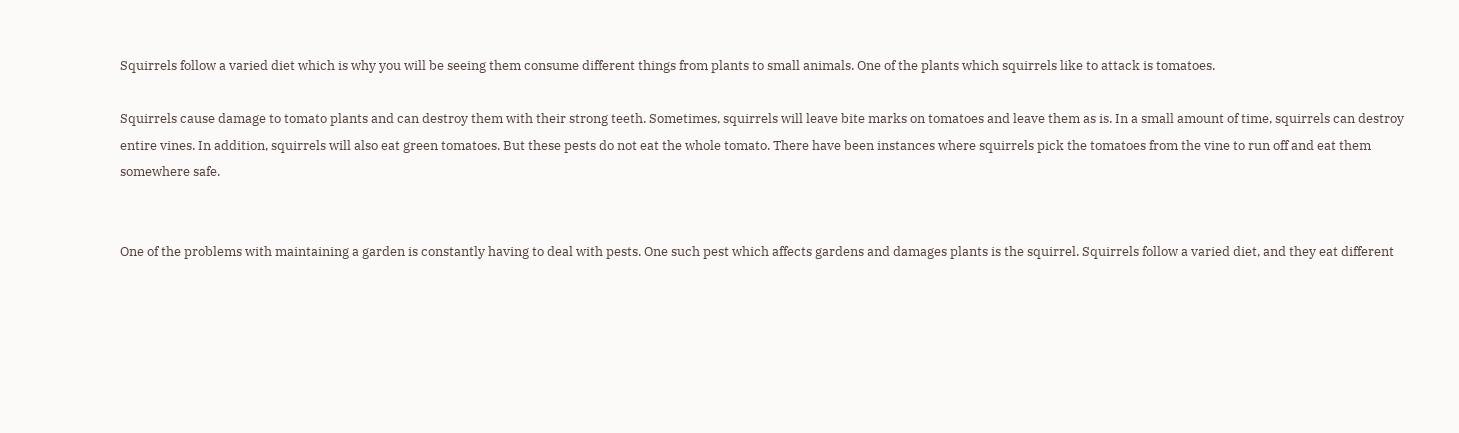Squirrels follow a varied diet which is why you will be seeing them consume different things from plants to small animals. One of the plants which squirrels like to attack is tomatoes.

Squirrels cause damage to tomato plants and can destroy them with their strong teeth. Sometimes, squirrels will leave bite marks on tomatoes and leave them as is. In a small amount of time, squirrels can destroy entire vines. In addition, squirrels will also eat green tomatoes. But these pests do not eat the whole tomato. There have been instances where squirrels pick the tomatoes from the vine to run off and eat them somewhere safe.


One of the problems with maintaining a garden is constantly having to deal with pests. One such pest which affects gardens and damages plants is the squirrel. Squirrels follow a varied diet, and they eat different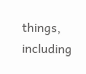things, including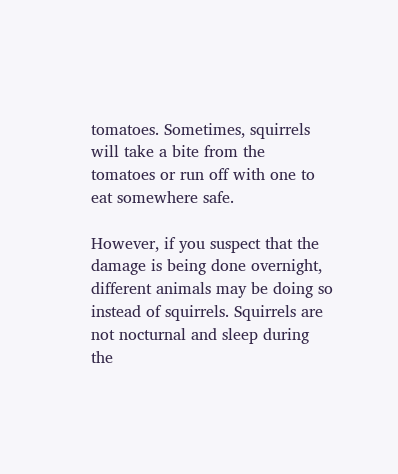tomatoes. Sometimes, squirrels will take a bite from the tomatoes or run off with one to eat somewhere safe.

However, if you suspect that the damage is being done overnight, different animals may be doing so instead of squirrels. Squirrels are not nocturnal and sleep during the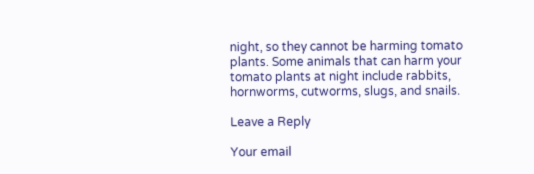night, so they cannot be harming tomato plants. Some animals that can harm your tomato plants at night include rabbits, hornworms, cutworms, slugs, and snails.

Leave a Reply

Your email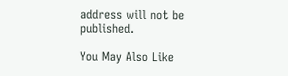address will not be published.

You May Also Like